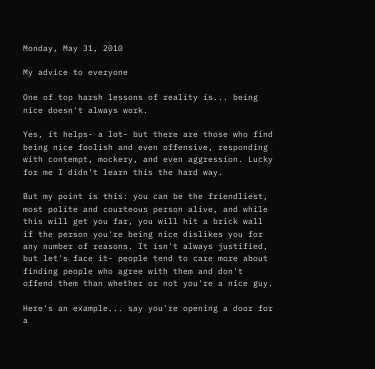Monday, May 31, 2010

My advice to everyone

One of top harsh lessons of reality is... being nice doesn't always work.

Yes, it helps- a lot- but there are those who find being nice foolish and even offensive, responding with contempt, mockery, and even aggression. Lucky for me I didn't learn this the hard way.

But my point is this: you can be the friendliest, most polite and courteous person alive, and while this will get you far, you will hit a brick wall if the person you're being nice dislikes you for any number of reasons. It isn't always justified, but let's face it- people tend to care more about finding people who agree with them and don't offend them than whether or not you're a nice guy.

Here's an example... say you're opening a door for a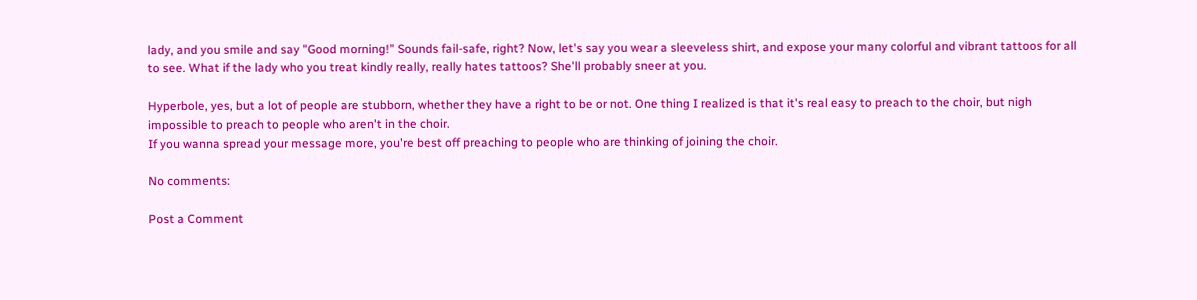lady, and you smile and say "Good morning!" Sounds fail-safe, right? Now, let's say you wear a sleeveless shirt, and expose your many colorful and vibrant tattoos for all to see. What if the lady who you treat kindly really, really hates tattoos? She'll probably sneer at you.

Hyperbole, yes, but a lot of people are stubborn, whether they have a right to be or not. One thing I realized is that it's real easy to preach to the choir, but nigh impossible to preach to people who aren't in the choir.
If you wanna spread your message more, you're best off preaching to people who are thinking of joining the choir.

No comments:

Post a Comment